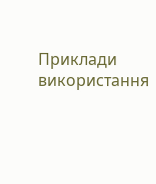Приклади використання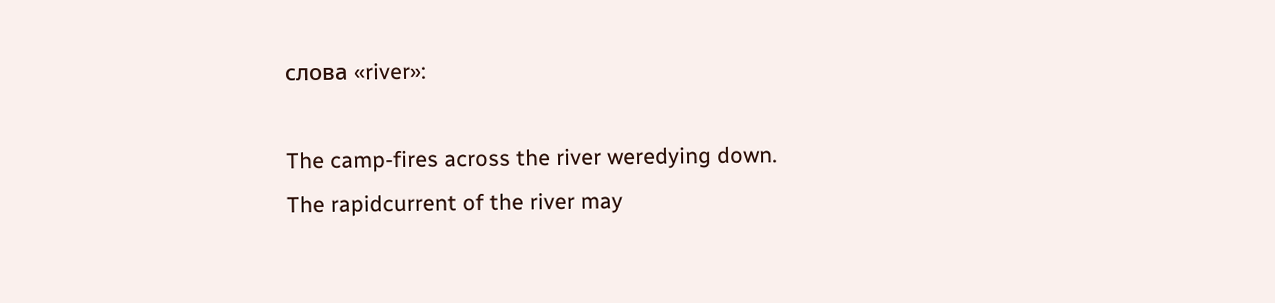слова «river»:

The camp-fires across the river weredying down.
The rapidcurrent of the river may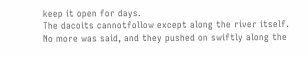keep it open for days.
The dacoits cannotfollow except along the river itself.
No more was said, and they pushed on swiftly along the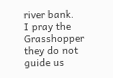river bank.
I pray the Grasshopper they do not guide us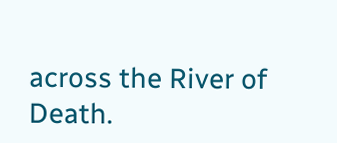across the River of Death.